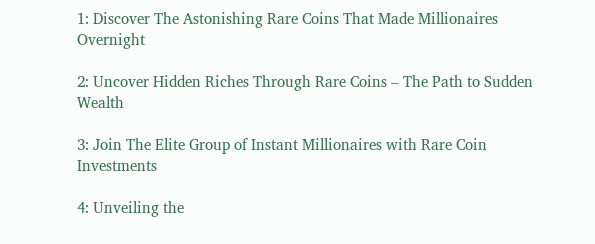1: Discover The Astonishing Rare Coins That Made Millionaires Overnight

2: Uncover Hidden Riches Through Rare Coins – The Path to Sudden Wealth

3: Join The Elite Group of Instant Millionaires with Rare Coin Investments

4: Unveiling the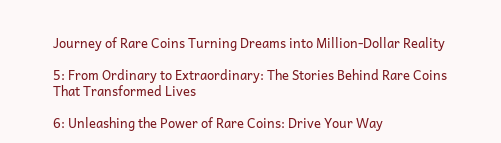Journey of Rare Coins Turning Dreams into Million-Dollar Reality

5: From Ordinary to Extraordinary: The Stories Behind Rare Coins That Transformed Lives

6: Unleashing the Power of Rare Coins: Drive Your Way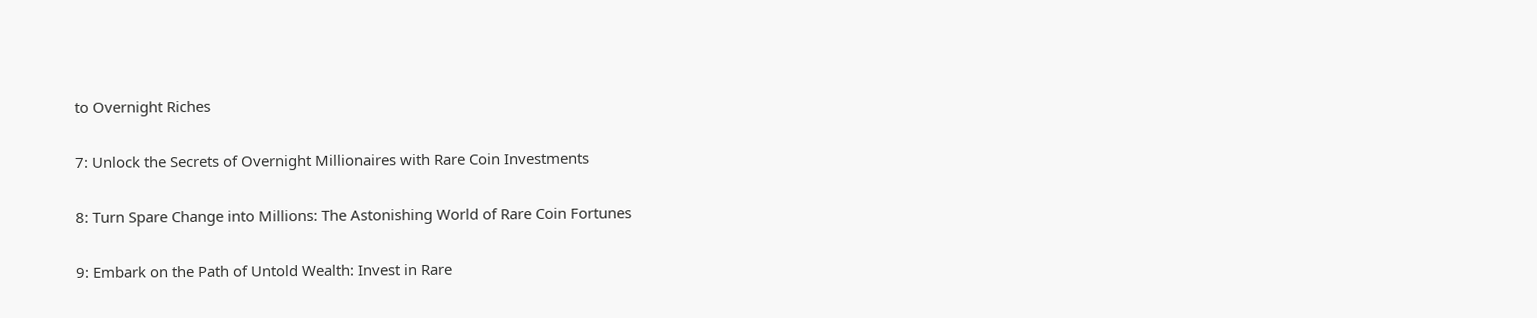to Overnight Riches

7: Unlock the Secrets of Overnight Millionaires with Rare Coin Investments

8: Turn Spare Change into Millions: The Astonishing World of Rare Coin Fortunes

9: Embark on the Path of Untold Wealth: Invest in Rare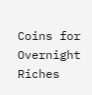Coins for Overnight Riches